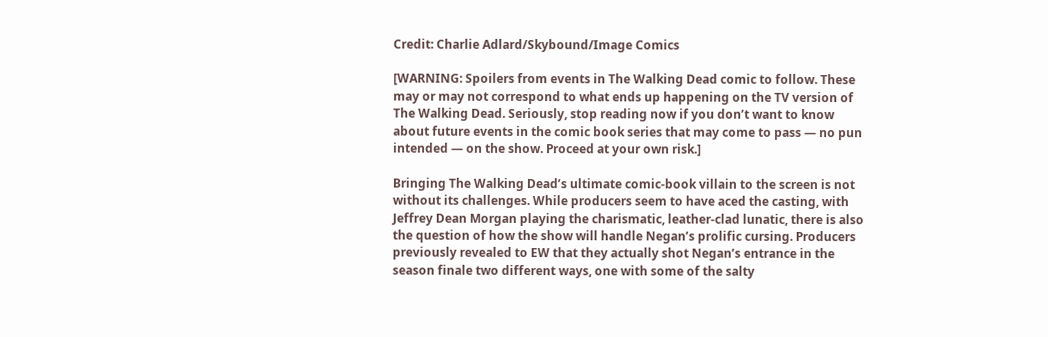Credit: Charlie Adlard/Skybound/Image Comics

[WARNING: Spoilers from events in The Walking Dead comic to follow. These may or may not correspond to what ends up happening on the TV version of The Walking Dead. Seriously, stop reading now if you don’t want to know about future events in the comic book series that may come to pass — no pun intended — on the show. Proceed at your own risk.]

Bringing The Walking Dead’s ultimate comic-book villain to the screen is not without its challenges. While producers seem to have aced the casting, with Jeffrey Dean Morgan playing the charismatic, leather-clad lunatic, there is also the question of how the show will handle Negan’s prolific cursing. Producers previously revealed to EW that they actually shot Negan’s entrance in the season finale two different ways, one with some of the salty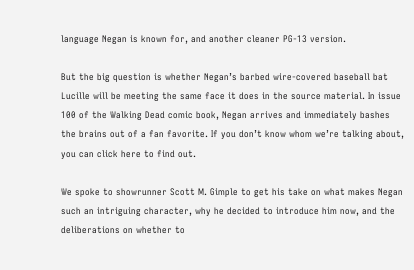language Negan is known for, and another cleaner PG-13 version.

But the big question is whether Negan’s barbed wire-covered baseball bat Lucille will be meeting the same face it does in the source material. In issue 100 of the Walking Dead comic book, Negan arrives and immediately bashes the brains out of a fan favorite. If you don’t know whom we’re talking about, you can click here to find out.

We spoke to showrunner Scott M. Gimple to get his take on what makes Negan such an intriguing character, why he decided to introduce him now, and the deliberations on whether to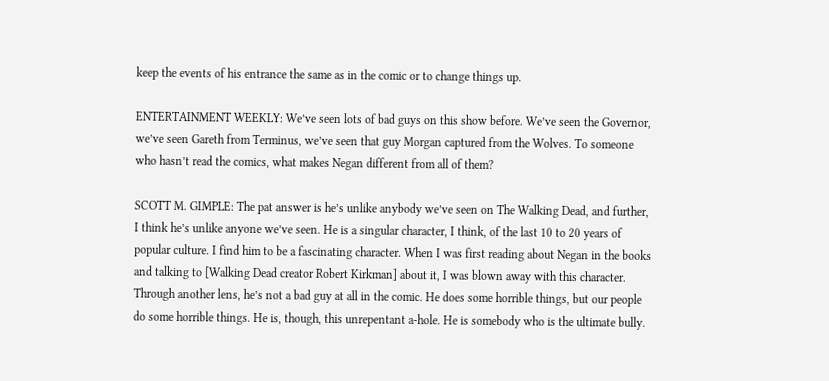keep the events of his entrance the same as in the comic or to change things up.

ENTERTAINMENT WEEKLY: We’ve seen lots of bad guys on this show before. We’ve seen the Governor, we’ve seen Gareth from Terminus, we’ve seen that guy Morgan captured from the Wolves. To someone who hasn’t read the comics, what makes Negan different from all of them?

SCOTT M. GIMPLE: The pat answer is he’s unlike anybody we’ve seen on The Walking Dead, and further, I think he’s unlike anyone we’ve seen. He is a singular character, I think, of the last 10 to 20 years of popular culture. I find him to be a fascinating character. When I was first reading about Negan in the books and talking to [Walking Dead creator Robert Kirkman] about it, I was blown away with this character. Through another lens, he’s not a bad guy at all in the comic. He does some horrible things, but our people do some horrible things. He is, though, this unrepentant a-hole. He is somebody who is the ultimate bully.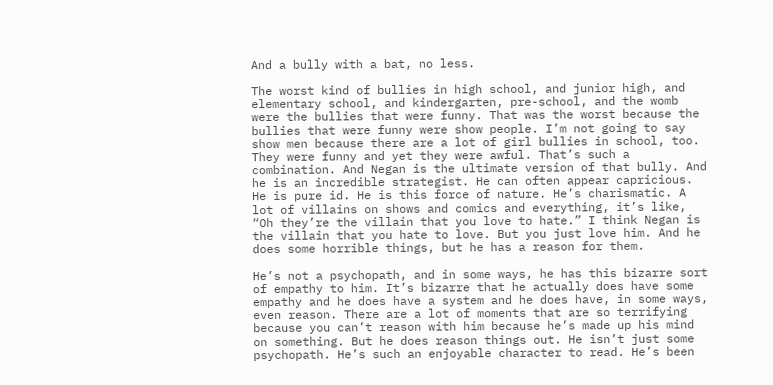And a bully with a bat, no less.

The worst kind of bullies in high school, and junior high, and elementary school, and kindergarten, pre-school, and the womb were the bullies that were funny. That was the worst because the bullies that were funny were show people. I’m not going to say show men because there are a lot of girl bullies in school, too. They were funny and yet they were awful. That’s such a combination. And Negan is the ultimate version of that bully. And he is an incredible strategist. He can often appear capricious. He is pure id. He is this force of nature. He’s charismatic. A lot of villains on shows and comics and everything, it’s like, “Oh they’re the villain that you love to hate.” I think Negan is the villain that you hate to love. But you just love him. And he does some horrible things, but he has a reason for them.

He’s not a psychopath, and in some ways, he has this bizarre sort of empathy to him. It’s bizarre that he actually does have some empathy and he does have a system and he does have, in some ways, even reason. There are a lot of moments that are so terrifying because you can’t reason with him because he’s made up his mind on something. But he does reason things out. He isn’t just some psychopath. He’s such an enjoyable character to read. He’s been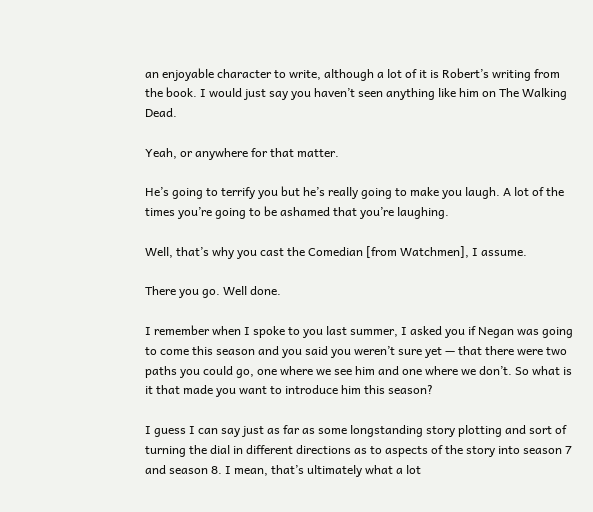an enjoyable character to write, although a lot of it is Robert’s writing from the book. I would just say you haven’t seen anything like him on The Walking Dead.

Yeah, or anywhere for that matter.

He’s going to terrify you but he’s really going to make you laugh. A lot of the times you’re going to be ashamed that you’re laughing.

Well, that’s why you cast the Comedian [from Watchmen], I assume.

There you go. Well done.

I remember when I spoke to you last summer, I asked you if Negan was going to come this season and you said you weren’t sure yet — that there were two paths you could go, one where we see him and one where we don’t. So what is it that made you want to introduce him this season?

I guess I can say just as far as some longstanding story plotting and sort of turning the dial in different directions as to aspects of the story into season 7 and season 8. I mean, that’s ultimately what a lot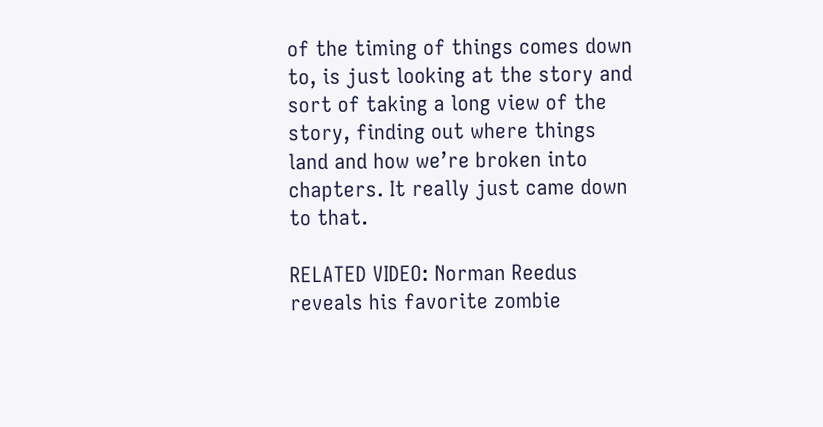of the timing of things comes down to, is just looking at the story and sort of taking a long view of the story, finding out where things land and how we’re broken into chapters. It really just came down to that.

RELATED VIDEO: Norman Reedus reveals his favorite zombie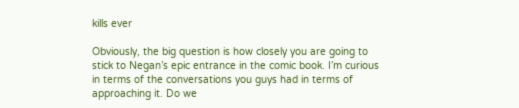kills ever

Obviously, the big question is how closely you are going to stick to Negan’s epic entrance in the comic book. I’m curious in terms of the conversations you guys had in terms of approaching it. Do we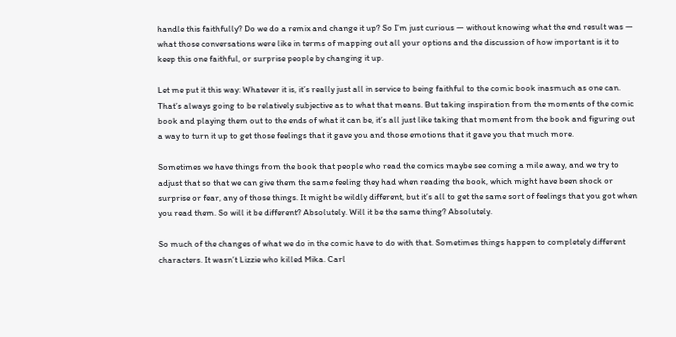handle this faithfully? Do we do a remix and change it up? So I’m just curious — without knowing what the end result was — what those conversations were like in terms of mapping out all your options and the discussion of how important is it to keep this one faithful, or surprise people by changing it up.

Let me put it this way: Whatever it is, it’s really just all in service to being faithful to the comic book inasmuch as one can. That’s always going to be relatively subjective as to what that means. But taking inspiration from the moments of the comic book and playing them out to the ends of what it can be, it’s all just like taking that moment from the book and figuring out a way to turn it up to get those feelings that it gave you and those emotions that it gave you that much more.

Sometimes we have things from the book that people who read the comics maybe see coming a mile away, and we try to adjust that so that we can give them the same feeling they had when reading the book, which might have been shock or surprise or fear, any of those things. It might be wildly different, but it’s all to get the same sort of feelings that you got when you read them. So will it be different? Absolutely. Will it be the same thing? Absolutely.

So much of the changes of what we do in the comic have to do with that. Sometimes things happen to completely different characters. It wasn’t Lizzie who killed Mika. Carl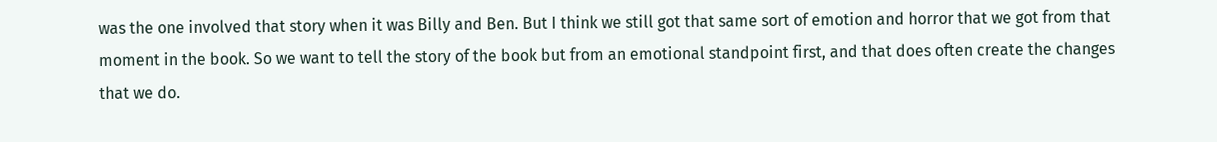was the one involved that story when it was Billy and Ben. But I think we still got that same sort of emotion and horror that we got from that moment in the book. So we want to tell the story of the book but from an emotional standpoint first, and that does often create the changes that we do.